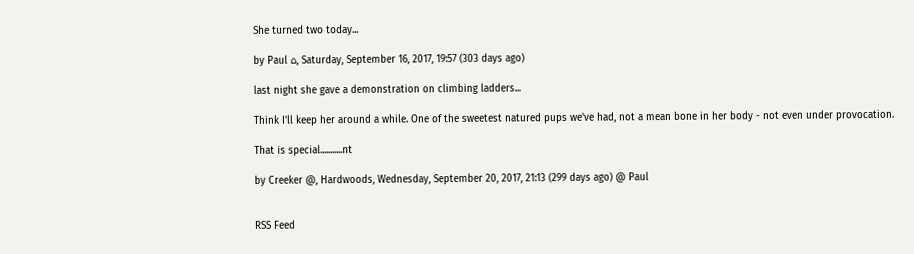She turned two today...

by Paul ⌂, Saturday, September 16, 2017, 19:57 (303 days ago)

last night she gave a demonstration on climbing ladders...

Think I'll keep her around a while. One of the sweetest natured pups we've had, not a mean bone in her body - not even under provocation.

That is special...........nt

by Creeker @, Hardwoods, Wednesday, September 20, 2017, 21:13 (299 days ago) @ Paul


RSS Feed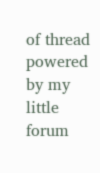of thread
powered by my little forum